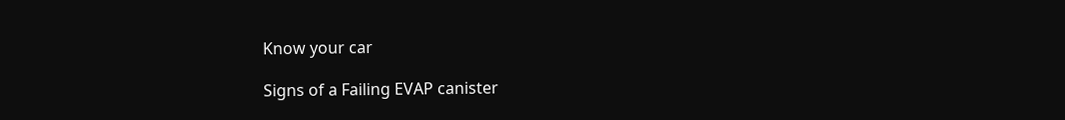Know your car

Signs of a Failing EVAP canister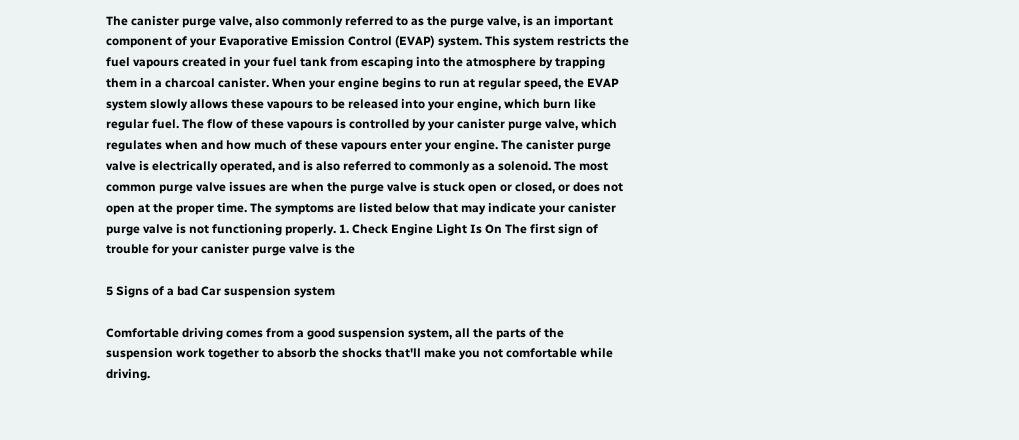The canister purge valve, also commonly referred to as the purge valve, is an important component of your Evaporative Emission Control (EVAP) system. This system restricts the fuel vapours created in your fuel tank from escaping into the atmosphere by trapping them in a charcoal canister. When your engine begins to run at regular speed, the EVAP system slowly allows these vapours to be released into your engine, which burn like regular fuel. The flow of these vapours is controlled by your canister purge valve, which regulates when and how much of these vapours enter your engine. The canister purge valve is electrically operated, and is also referred to commonly as a solenoid. The most common purge valve issues are when the purge valve is stuck open or closed, or does not open at the proper time. The symptoms are listed below that may indicate your canister purge valve is not functioning properly. 1. Check Engine Light Is On The first sign of trouble for your canister purge valve is the

5 Signs of a bad Car suspension system

Comfortable driving comes from a good suspension system, all the parts of the suspension work together to absorb the shocks that'll make you not comfortable while driving.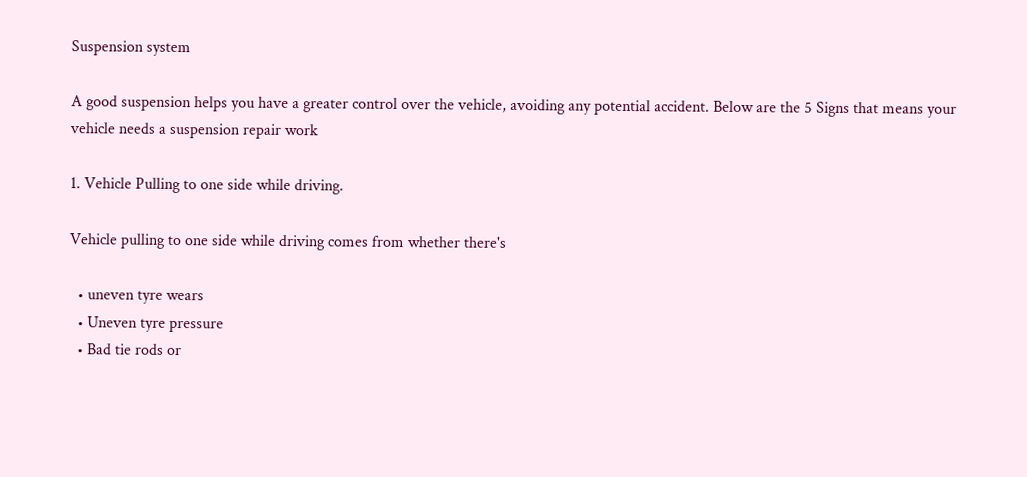Suspension system

A good suspension helps you have a greater control over the vehicle, avoiding any potential accident. Below are the 5 Signs that means your vehicle needs a suspension repair work

1. Vehicle Pulling to one side while driving.

Vehicle pulling to one side while driving comes from whether there's

  • uneven tyre wears
  • Uneven tyre pressure
  • Bad tie rods or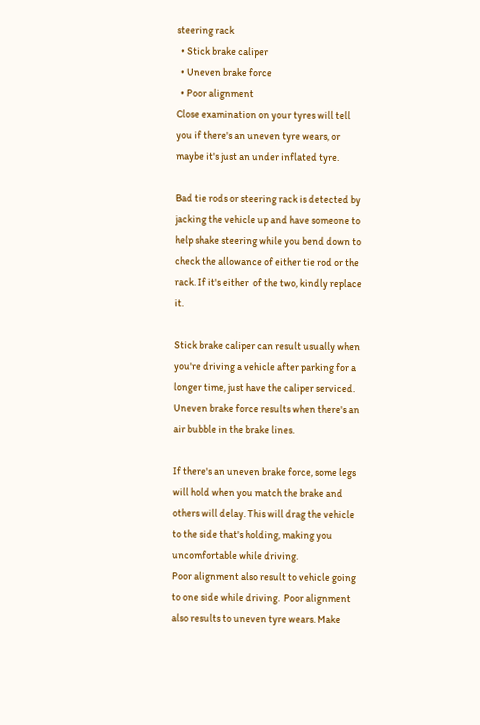steering rack
  • Stick brake caliper
  • Uneven brake force
  • Poor alignment
Close examination on your tyres will tell you if there's an uneven tyre wears, or maybe it's just an under inflated tyre.

Bad tie rods or steering rack is detected by jacking the vehicle up and have someone to help shake steering while you bend down to check the allowance of either tie rod or the rack. If it's either  of the two, kindly replace it.

Stick brake caliper can result usually when you're driving a vehicle after parking for a longer time, just have the caliper serviced. Uneven brake force results when there's an air bubble in the brake lines.

If there's an uneven brake force, some legs will hold when you match the brake and others will delay. This will drag the vehicle to the side that's holding, making you uncomfortable while driving.
Poor alignment also result to vehicle going to one side while driving.  Poor alignment also results to uneven tyre wears. Make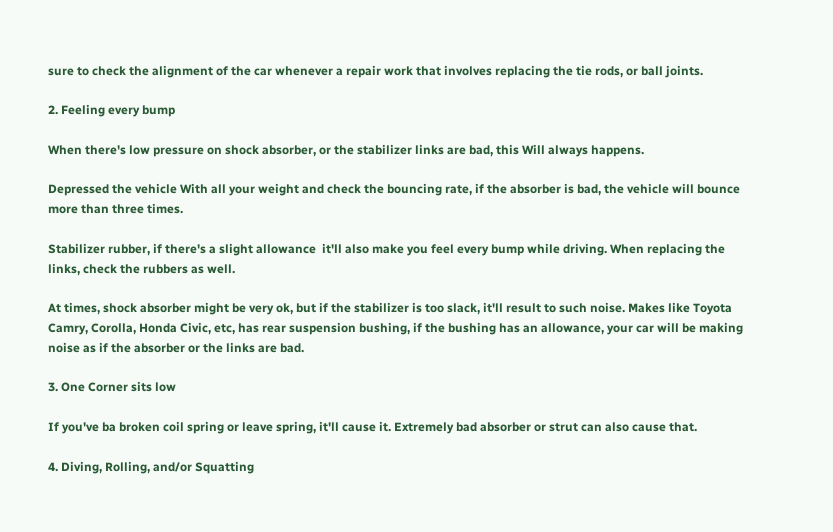sure to check the alignment of the car whenever a repair work that involves replacing the tie rods, or ball joints.

2. Feeling every bump

When there's low pressure on shock absorber, or the stabilizer links are bad, this Will always happens.

Depressed the vehicle With all your weight and check the bouncing rate, if the absorber is bad, the vehicle will bounce more than three times.

Stabilizer rubber, if there's a slight allowance  it'll also make you feel every bump while driving. When replacing the links, check the rubbers as well.

At times, shock absorber might be very ok, but if the stabilizer is too slack, it'll result to such noise. Makes like Toyota Camry, Corolla, Honda Civic, etc, has rear suspension bushing, if the bushing has an allowance, your car will be making noise as if the absorber or the links are bad.

3. One Corner sits low

If you've ba broken coil spring or leave spring, it'll cause it. Extremely bad absorber or strut can also cause that.

4. Diving, Rolling, and/or Squatting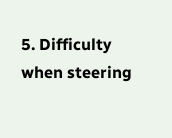5. Difficulty when steering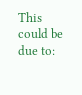This could be due to: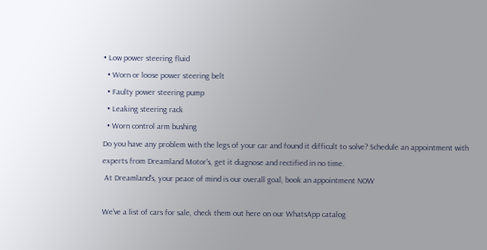• Low power steering fluid
  • Worn or loose power steering belt
  • Faulty power steering pump
  • Leaking steering rack
  • Worn control arm bushing
Do you have any problem with the legs of your car and found it difficult to solve? Schedule an appointment with experts from Dreamland Motor's, get it diagnose and rectified in no time.
 At Dreamland's, your peace of mind is our overall goal, book an appointment NOW

We've a list of cars for sale, check them out here on our WhatsApp catalog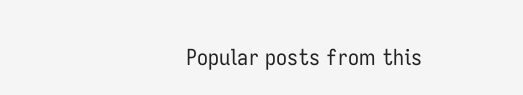Popular posts from this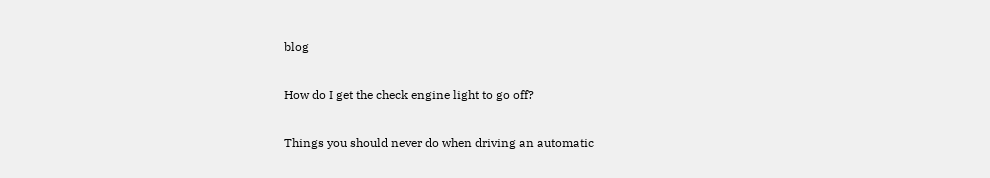blog

How do I get the check engine light to go off?

Things you should never do when driving an automatic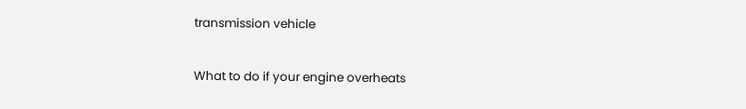transmission vehicle

What to do if your engine overheats